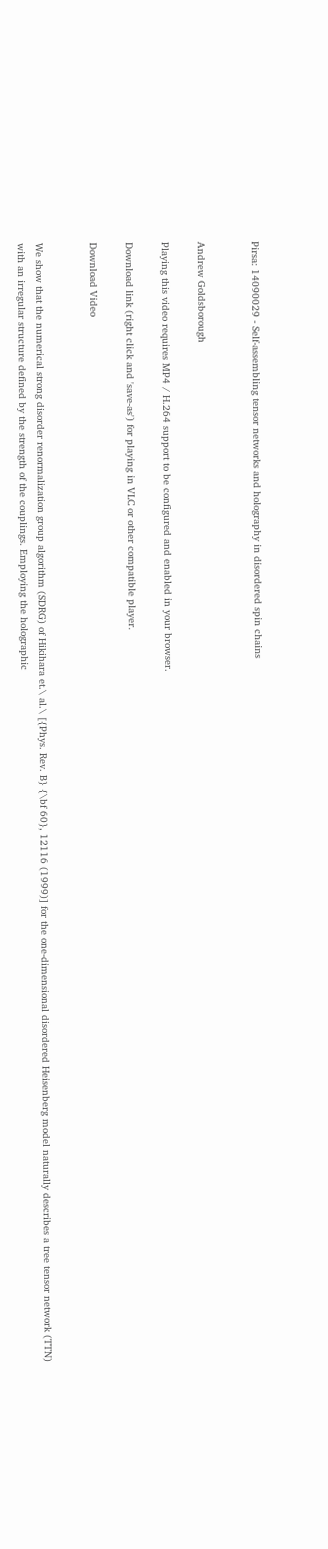Pirsa: 14090029 - Self-assembling tensor networks and holography in disordered spin chains


Andrew Goldsborough

Playing this video requires MP4 / H.264 support to be configured and enabled in your browser.

Download link (right click and 'save-as') for playing in VLC or other compatible player.

Download Video


We show that the numerical strong disorder renormalization group algorithm (SDRG) of Hikihara et.\ al.\ [{Phys. Rev. B} {\bf 60}, 12116 (1999)] for the one-dimensional disordered Heisenberg model naturally describes a tree tensor network (TTN) with an irregular structure defined by the strength of the couplings. Employing the holographic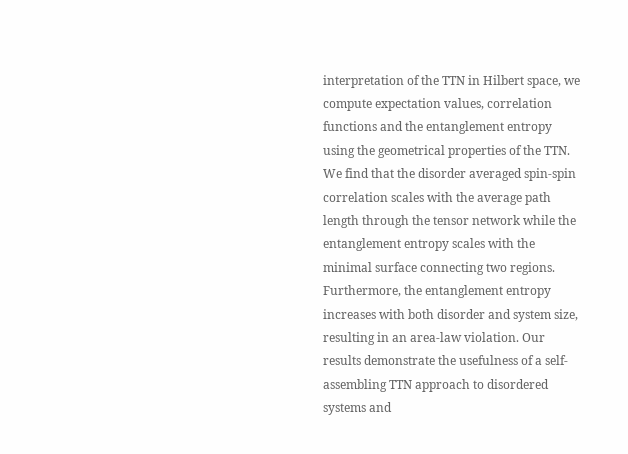interpretation of the TTN in Hilbert space, we compute expectation values, correlation functions and the entanglement entropy using the geometrical properties of the TTN. We find that the disorder averaged spin-spin correlation scales with the average path length through the tensor network while the entanglement entropy scales with the minimal surface connecting two regions. Furthermore, the entanglement entropy increases with both disorder and system size, resulting in an area-law violation. Our results demonstrate the usefulness of a self-assembling TTN approach to disordered systems and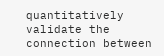quantitatively validate the connection between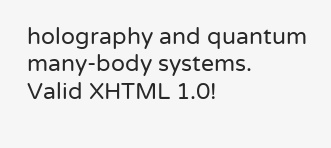holography and quantum many-body systems.
Valid XHTML 1.0!